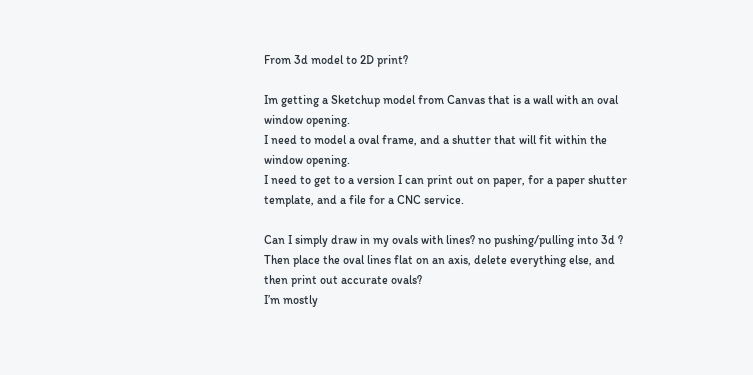From 3d model to 2D print?

Im getting a Sketchup model from Canvas that is a wall with an oval window opening.
I need to model a oval frame, and a shutter that will fit within the window opening.
I need to get to a version I can print out on paper, for a paper shutter template, and a file for a CNC service.

Can I simply draw in my ovals with lines? no pushing/pulling into 3d ?
Then place the oval lines flat on an axis, delete everything else, and then print out accurate ovals?
I’m mostly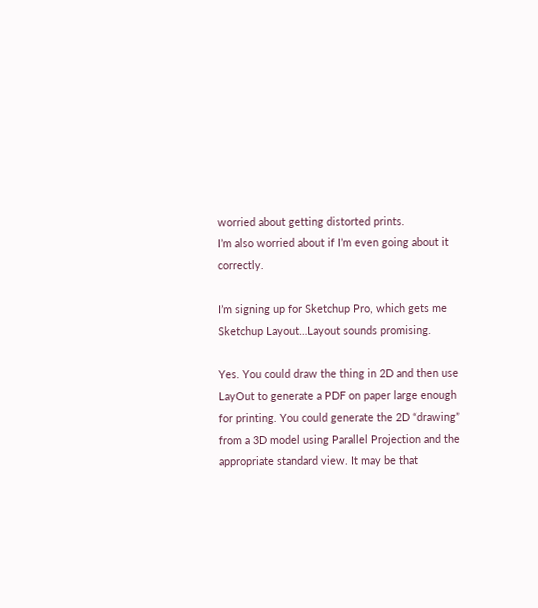worried about getting distorted prints.
I’m also worried about if I’m even going about it correctly.

I’m signing up for Sketchup Pro, which gets me Sketchup Layout…Layout sounds promising.

Yes. You could draw the thing in 2D and then use LayOut to generate a PDF on paper large enough for printing. You could generate the 2D “drawing” from a 3D model using Parallel Projection and the appropriate standard view. It may be that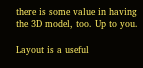there is some value in having the 3D model, too. Up to you.

Layout is a useful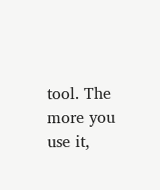tool. The more you use it,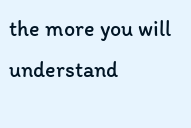the more you will understand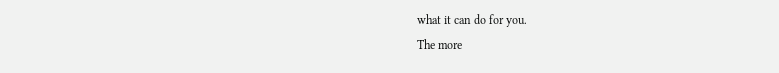what it can do for you.
The more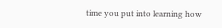time you put into learning how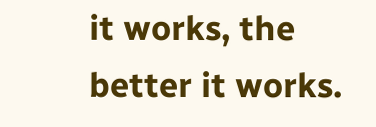it works, the better it works.